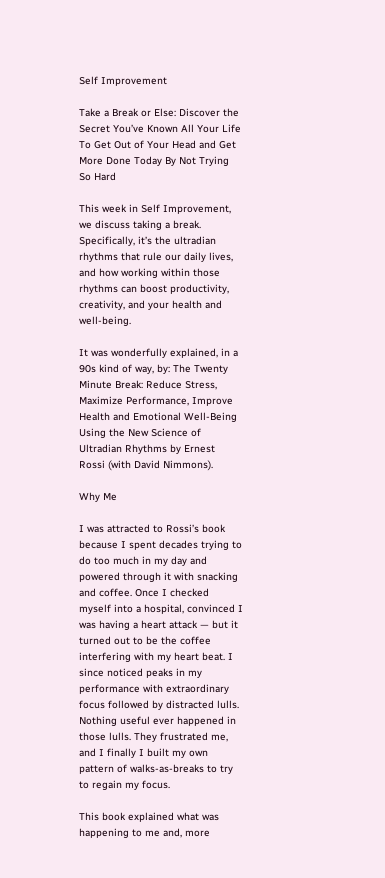Self Improvement

Take a Break or Else: Discover the Secret You’ve Known All Your Life To Get Out of Your Head and Get More Done Today By Not Trying So Hard

This week in Self Improvement, we discuss taking a break. Specifically, it’s the ultradian rhythms that rule our daily lives, and how working within those rhythms can boost productivity, creativity, and your health and well-being.

It was wonderfully explained, in a 90s kind of way, by: The Twenty Minute Break: Reduce Stress, Maximize Performance, Improve Health and Emotional Well-Being Using the New Science of Ultradian Rhythms by Ernest Rossi (with David Nimmons).

Why Me

I was attracted to Rossi’s book because I spent decades trying to do too much in my day and powered through it with snacking and coffee. Once I checked myself into a hospital, convinced I was having a heart attack — but it turned out to be the coffee interfering with my heart beat. I since noticed peaks in my performance with extraordinary focus followed by distracted lulls. Nothing useful ever happened in those lulls. They frustrated me, and I finally I built my own pattern of walks-as-breaks to try to regain my focus.

This book explained what was happening to me and, more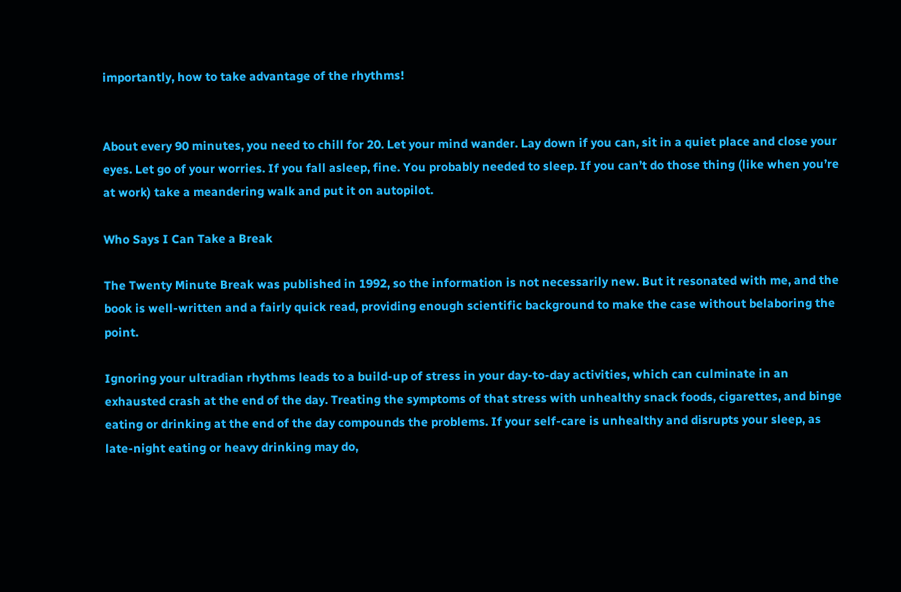importantly, how to take advantage of the rhythms!


About every 90 minutes, you need to chill for 20. Let your mind wander. Lay down if you can, sit in a quiet place and close your eyes. Let go of your worries. If you fall asleep, fine. You probably needed to sleep. If you can’t do those thing (like when you’re at work) take a meandering walk and put it on autopilot.

Who Says I Can Take a Break

The Twenty Minute Break was published in 1992, so the information is not necessarily new. But it resonated with me, and the book is well-written and a fairly quick read, providing enough scientific background to make the case without belaboring the point.

Ignoring your ultradian rhythms leads to a build-up of stress in your day-to-day activities, which can culminate in an exhausted crash at the end of the day. Treating the symptoms of that stress with unhealthy snack foods, cigarettes, and binge eating or drinking at the end of the day compounds the problems. If your self-care is unhealthy and disrupts your sleep, as late-night eating or heavy drinking may do,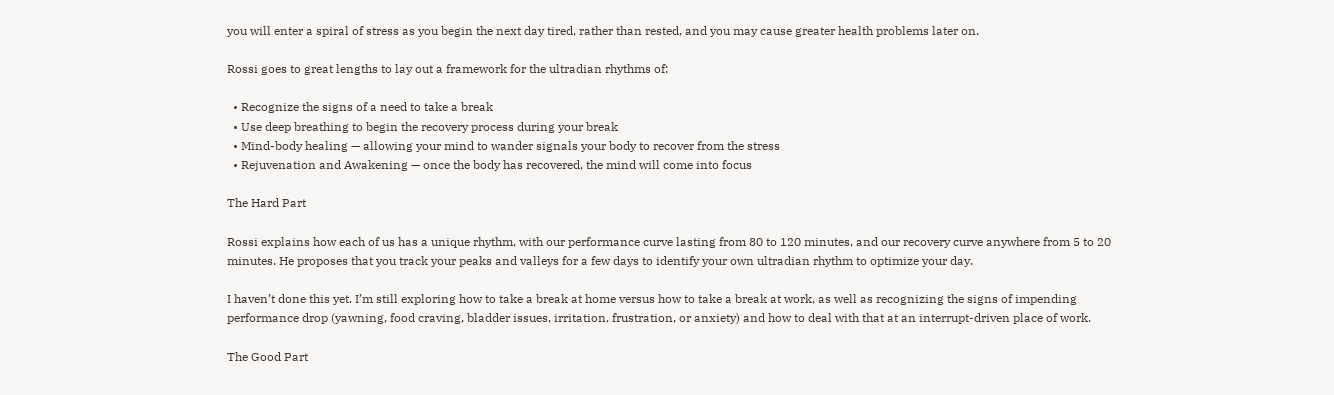you will enter a spiral of stress as you begin the next day tired, rather than rested, and you may cause greater health problems later on.

Rossi goes to great lengths to lay out a framework for the ultradian rhythms of:

  • Recognize the signs of a need to take a break
  • Use deep breathing to begin the recovery process during your break
  • Mind-body healing — allowing your mind to wander signals your body to recover from the stress
  • Rejuvenation and Awakening — once the body has recovered, the mind will come into focus

The Hard Part

Rossi explains how each of us has a unique rhythm, with our performance curve lasting from 80 to 120 minutes, and our recovery curve anywhere from 5 to 20 minutes. He proposes that you track your peaks and valleys for a few days to identify your own ultradian rhythm to optimize your day.

I haven’t done this yet. I’m still exploring how to take a break at home versus how to take a break at work, as well as recognizing the signs of impending performance drop (yawning, food craving, bladder issues, irritation, frustration, or anxiety) and how to deal with that at an interrupt-driven place of work.

The Good Part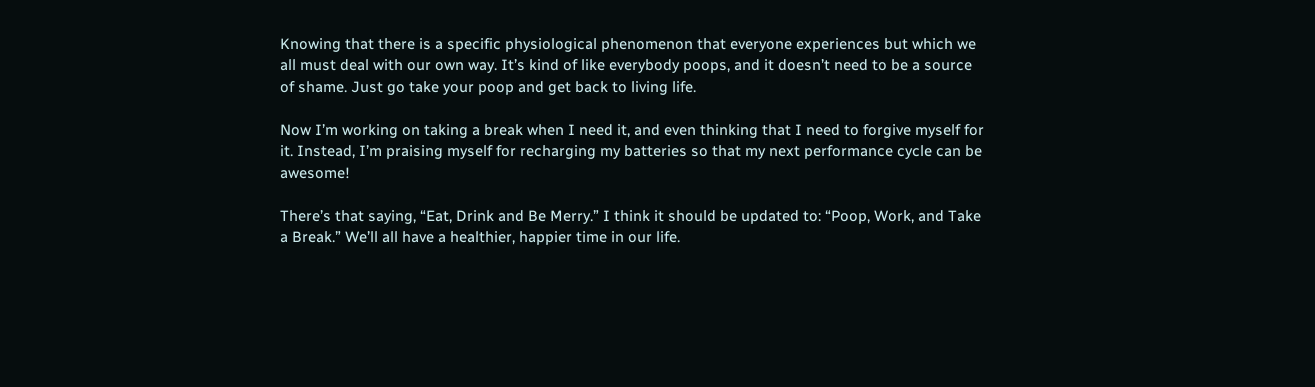Knowing that there is a specific physiological phenomenon that everyone experiences but which we all must deal with our own way. It’s kind of like everybody poops, and it doesn’t need to be a source of shame. Just go take your poop and get back to living life.

Now I’m working on taking a break when I need it, and even thinking that I need to forgive myself for it. Instead, I’m praising myself for recharging my batteries so that my next performance cycle can be awesome!

There’s that saying, “Eat, Drink and Be Merry.” I think it should be updated to: “Poop, Work, and Take a Break.” We’ll all have a healthier, happier time in our life.